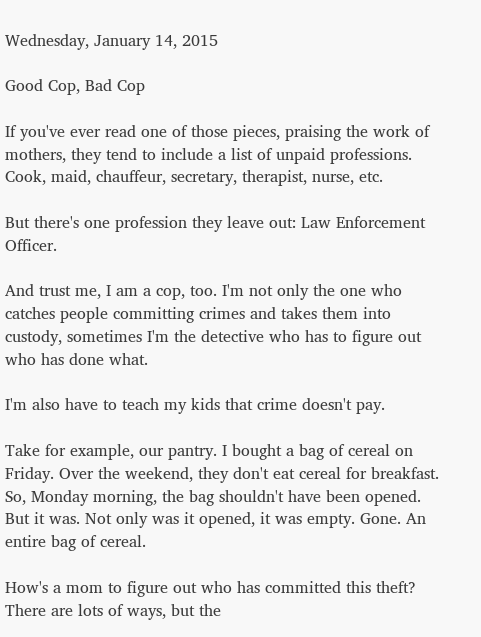Wednesday, January 14, 2015

Good Cop, Bad Cop

If you've ever read one of those pieces, praising the work of mothers, they tend to include a list of unpaid professions. Cook, maid, chauffeur, secretary, therapist, nurse, etc.

But there's one profession they leave out: Law Enforcement Officer.

And trust me, I am a cop, too. I'm not only the one who catches people committing crimes and takes them into custody, sometimes I'm the detective who has to figure out who has done what.

I'm also have to teach my kids that crime doesn't pay.

Take for example, our pantry. I bought a bag of cereal on Friday. Over the weekend, they don't eat cereal for breakfast. So, Monday morning, the bag shouldn't have been opened. But it was. Not only was it opened, it was empty. Gone. An entire bag of cereal.

How's a mom to figure out who has committed this theft? There are lots of ways, but the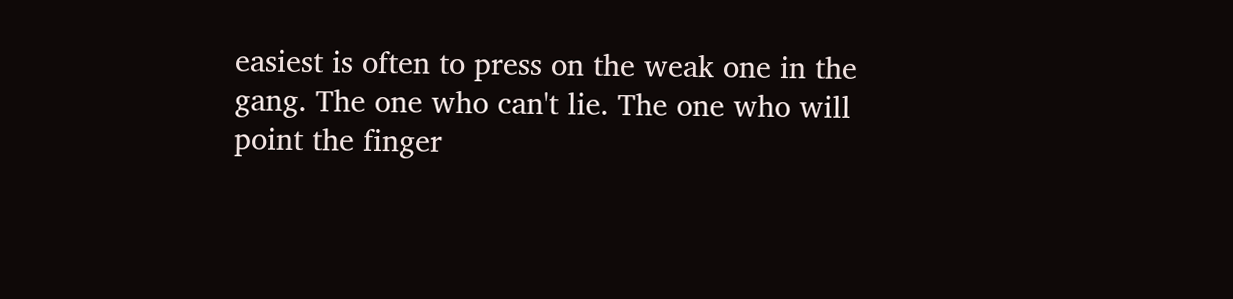easiest is often to press on the weak one in the gang. The one who can't lie. The one who will point the finger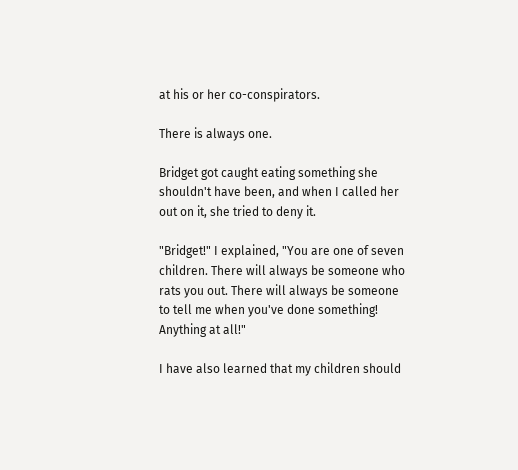at his or her co-conspirators.

There is always one.

Bridget got caught eating something she shouldn't have been, and when I called her out on it, she tried to deny it.

"Bridget!" I explained, "You are one of seven children. There will always be someone who rats you out. There will always be someone to tell me when you've done something! Anything at all!"

I have also learned that my children should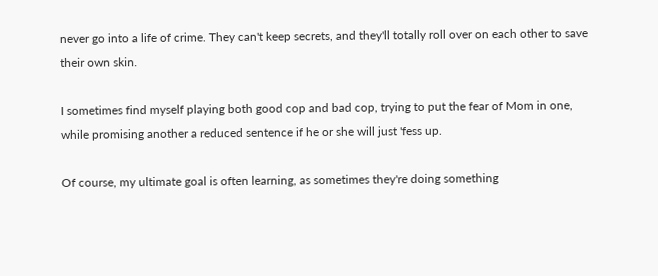never go into a life of crime. They can't keep secrets, and they'll totally roll over on each other to save their own skin.

I sometimes find myself playing both good cop and bad cop, trying to put the fear of Mom in one, while promising another a reduced sentence if he or she will just 'fess up.

Of course, my ultimate goal is often learning, as sometimes they're doing something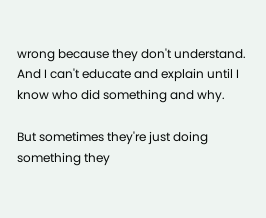wrong because they don't understand. And I can't educate and explain until I know who did something and why.

But sometimes they're just doing something they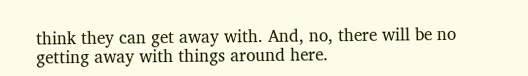think they can get away with. And, no, there will be no getting away with things around here.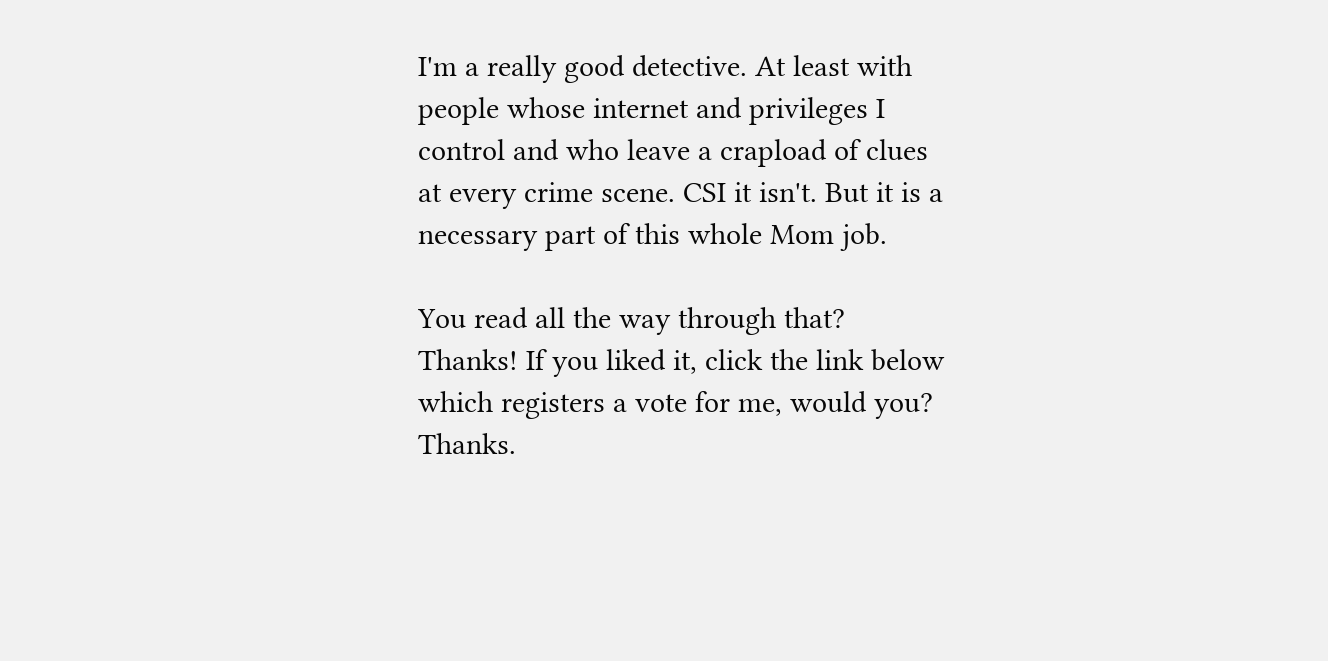I'm a really good detective. At least with people whose internet and privileges I control and who leave a crapload of clues at every crime scene. CSI it isn't. But it is a necessary part of this whole Mom job.

You read all the way through that? Thanks! If you liked it, click the link below which registers a vote for me, would you? Thanks.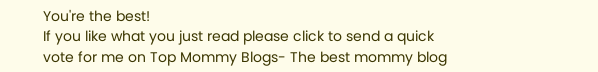You're the best!
If you like what you just read please click to send a quick vote for me on Top Mommy Blogs- The best mommy blog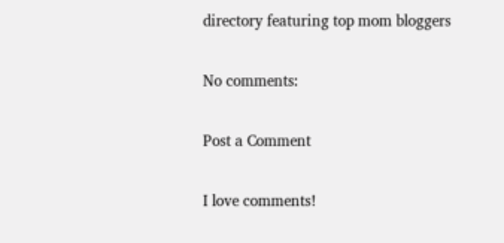directory featuring top mom bloggers

No comments:

Post a Comment

I love comments!